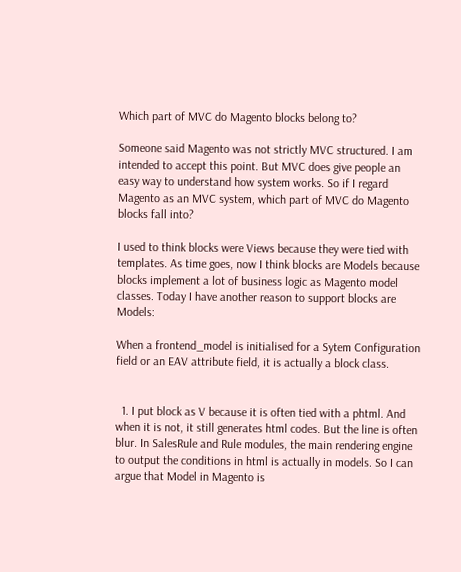Which part of MVC do Magento blocks belong to?

Someone said Magento was not strictly MVC structured. I am intended to accept this point. But MVC does give people an easy way to understand how system works. So if I regard Magento as an MVC system, which part of MVC do Magento blocks fall into?

I used to think blocks were Views because they were tied with templates. As time goes, now I think blocks are Models because blocks implement a lot of business logic as Magento model classes. Today I have another reason to support blocks are Models:

When a frontend_model is initialised for a Sytem Configuration field or an EAV attribute field, it is actually a block class.


  1. I put block as V because it is often tied with a phtml. And when it is not, it still generates html codes. But the line is often blur. In SalesRule and Rule modules, the main rendering engine to output the conditions in html is actually in models. So I can argue that Model in Magento is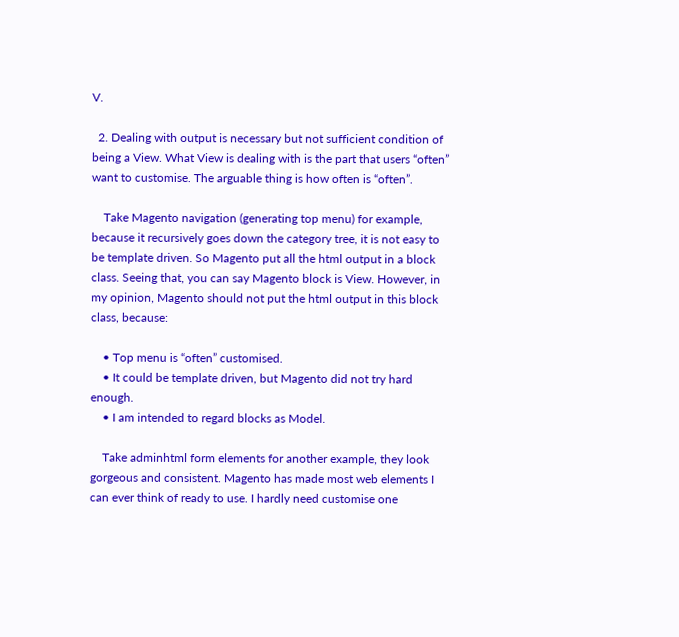V.

  2. Dealing with output is necessary but not sufficient condition of being a View. What View is dealing with is the part that users “often” want to customise. The arguable thing is how often is “often”.

    Take Magento navigation (generating top menu) for example, because it recursively goes down the category tree, it is not easy to be template driven. So Magento put all the html output in a block class. Seeing that, you can say Magento block is View. However, in my opinion, Magento should not put the html output in this block class, because:

    • Top menu is “often” customised.
    • It could be template driven, but Magento did not try hard enough.
    • I am intended to regard blocks as Model.

    Take adminhtml form elements for another example, they look gorgeous and consistent. Magento has made most web elements I can ever think of ready to use. I hardly need customise one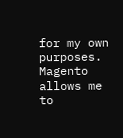for my own purposes. Magento allows me to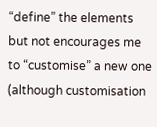“define” the elements but not encourages me to “customise” a new one (although customisation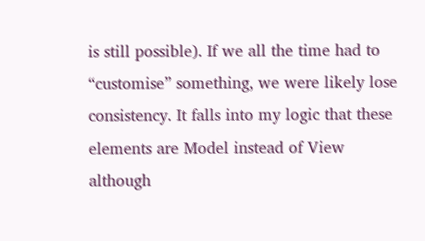is still possible). If we all the time had to “customise” something, we were likely lose consistency. It falls into my logic that these elements are Model instead of View although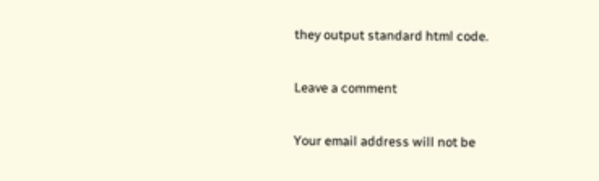they output standard html code.

Leave a comment

Your email address will not be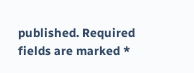published. Required fields are marked *